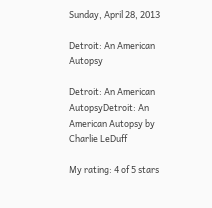Sunday, April 28, 2013

Detroit: An American Autopsy

Detroit: An American AutopsyDetroit: An American Autopsy by Charlie LeDuff

My rating: 4 of 5 stars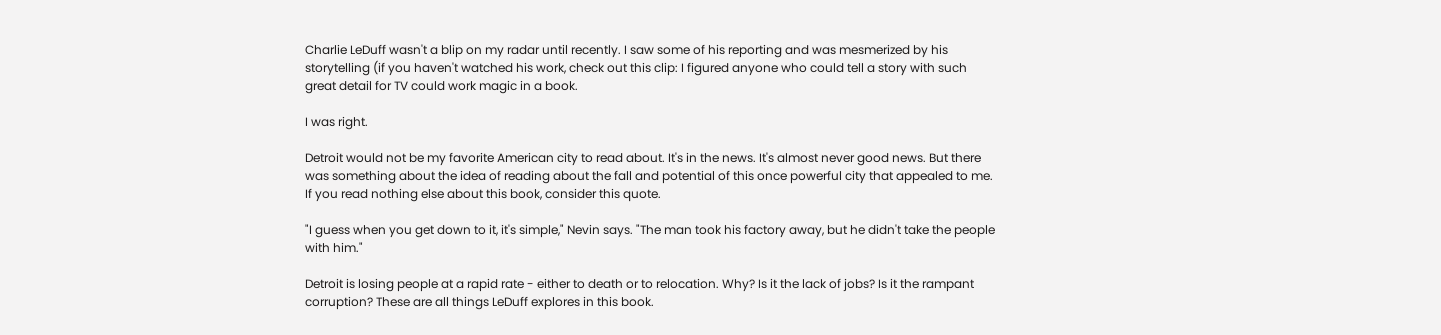Charlie LeDuff wasn't a blip on my radar until recently. I saw some of his reporting and was mesmerized by his storytelling (if you haven't watched his work, check out this clip: I figured anyone who could tell a story with such great detail for TV could work magic in a book.

I was right.

Detroit would not be my favorite American city to read about. It's in the news. It's almost never good news. But there was something about the idea of reading about the fall and potential of this once powerful city that appealed to me. If you read nothing else about this book, consider this quote.

"I guess when you get down to it, it's simple," Nevin says. "The man took his factory away, but he didn't take the people with him."

Detroit is losing people at a rapid rate - either to death or to relocation. Why? Is it the lack of jobs? Is it the rampant corruption? These are all things LeDuff explores in this book.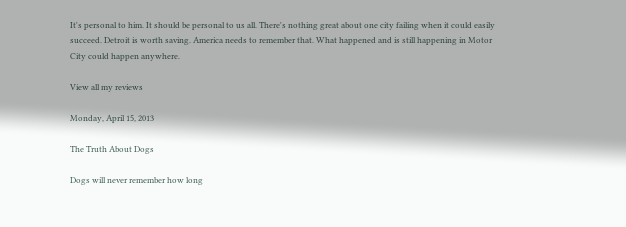It's personal to him. It should be personal to us all. There's nothing great about one city failing when it could easily succeed. Detroit is worth saving. America needs to remember that. What happened and is still happening in Motor City could happen anywhere.

View all my reviews

Monday, April 15, 2013

The Truth About Dogs

Dogs will never remember how long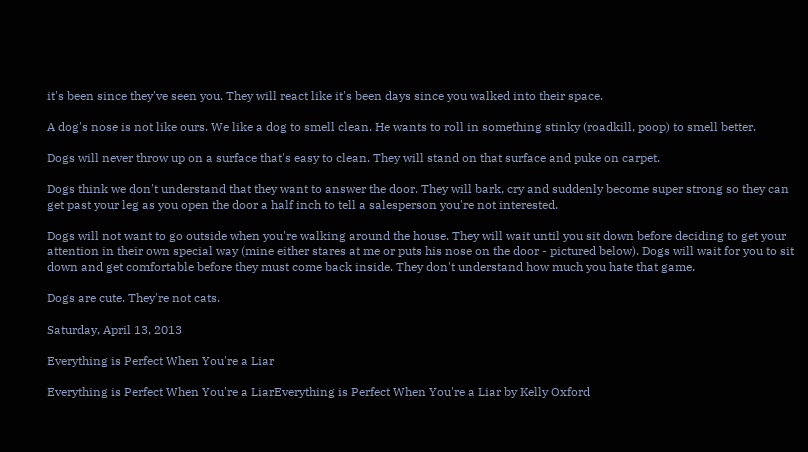it's been since they've seen you. They will react like it's been days since you walked into their space.

A dog's nose is not like ours. We like a dog to smell clean. He wants to roll in something stinky (roadkill, poop) to smell better.

Dogs will never throw up on a surface that's easy to clean. They will stand on that surface and puke on carpet.

Dogs think we don't understand that they want to answer the door. They will bark, cry and suddenly become super strong so they can get past your leg as you open the door a half inch to tell a salesperson you're not interested.

Dogs will not want to go outside when you're walking around the house. They will wait until you sit down before deciding to get your attention in their own special way (mine either stares at me or puts his nose on the door - pictured below). Dogs will wait for you to sit down and get comfortable before they must come back inside. They don't understand how much you hate that game.

Dogs are cute. They're not cats.

Saturday, April 13, 2013

Everything is Perfect When You're a Liar

Everything is Perfect When You're a LiarEverything is Perfect When You're a Liar by Kelly Oxford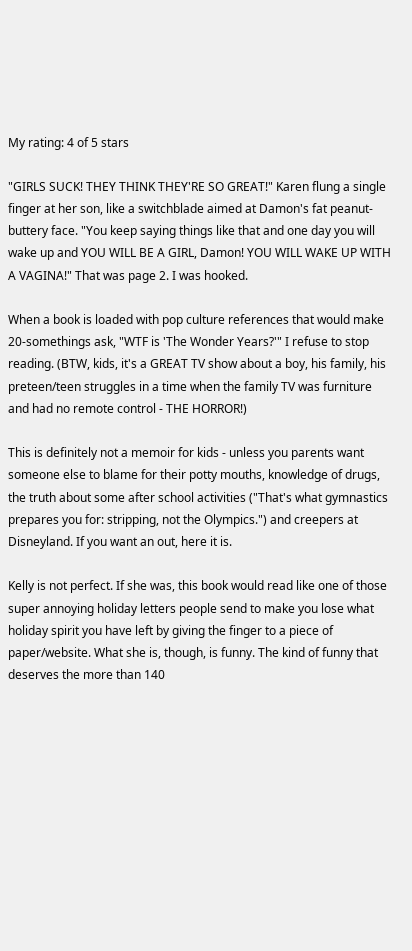My rating: 4 of 5 stars

"GIRLS SUCK! THEY THINK THEY'RE SO GREAT!" Karen flung a single finger at her son, like a switchblade aimed at Damon's fat peanut-buttery face. "You keep saying things like that and one day you will wake up and YOU WILL BE A GIRL, Damon! YOU WILL WAKE UP WITH A VAGINA!" That was page 2. I was hooked.

When a book is loaded with pop culture references that would make 20-somethings ask, "WTF is 'The Wonder Years?'" I refuse to stop reading. (BTW, kids, it's a GREAT TV show about a boy, his family, his preteen/teen struggles in a time when the family TV was furniture and had no remote control - THE HORROR!)

This is definitely not a memoir for kids - unless you parents want someone else to blame for their potty mouths, knowledge of drugs, the truth about some after school activities ("That's what gymnastics prepares you for: stripping, not the Olympics.") and creepers at Disneyland. If you want an out, here it is.

Kelly is not perfect. If she was, this book would read like one of those super annoying holiday letters people send to make you lose what holiday spirit you have left by giving the finger to a piece of paper/website. What she is, though, is funny. The kind of funny that deserves the more than 140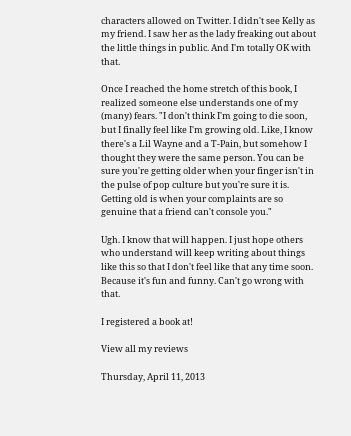characters allowed on Twitter. I didn't see Kelly as my friend. I saw her as the lady freaking out about the little things in public. And I'm totally OK with that.

Once I reached the home stretch of this book, I realized someone else understands one of my (many) fears. "I don't think I'm going to die soon, but I finally feel like I'm growing old. Like, I know there's a Lil Wayne and a T-Pain, but somehow I thought they were the same person. You can be sure you're getting older when your finger isn't in the pulse of pop culture but you're sure it is. Getting old is when your complaints are so genuine that a friend can't console you."

Ugh. I know that will happen. I just hope others who understand will keep writing about things like this so that I don't feel like that any time soon. Because it's fun and funny. Can't go wrong with that.

I registered a book at!

View all my reviews

Thursday, April 11, 2013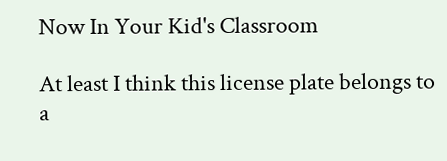Now In Your Kid's Classroom

At least I think this license plate belongs to a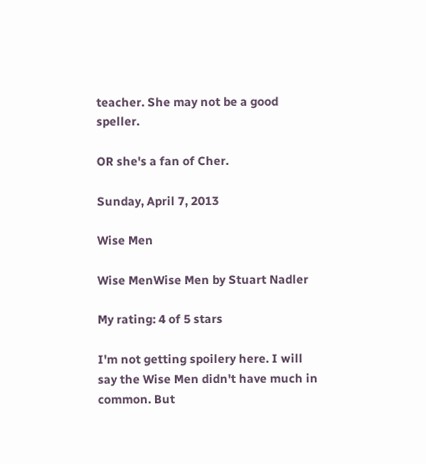teacher. She may not be a good speller.

OR she's a fan of Cher.

Sunday, April 7, 2013

Wise Men

Wise MenWise Men by Stuart Nadler

My rating: 4 of 5 stars

I'm not getting spoilery here. I will say the Wise Men didn't have much in common. But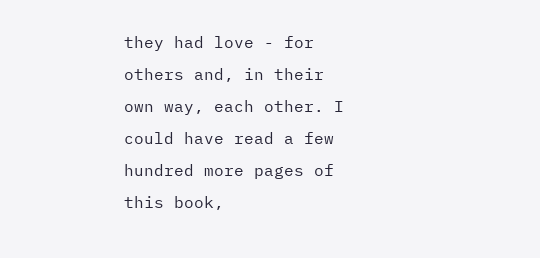they had love - for others and, in their own way, each other. I could have read a few hundred more pages of this book,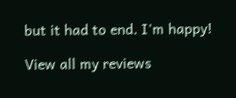but it had to end. I'm happy!

View all my reviews